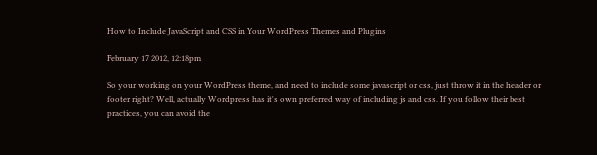How to Include JavaScript and CSS in Your WordPress Themes and Plugins

February 17 2012, 12:18pm

So your working on your WordPress theme, and need to include some javascript or css, just throw it in the header or footer right? Well, actually Wordpress has it's own preferred way of including js and css. If you follow their best practices, you can avoid the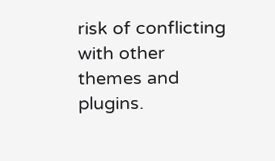risk of conflicting with other themes and plugins.